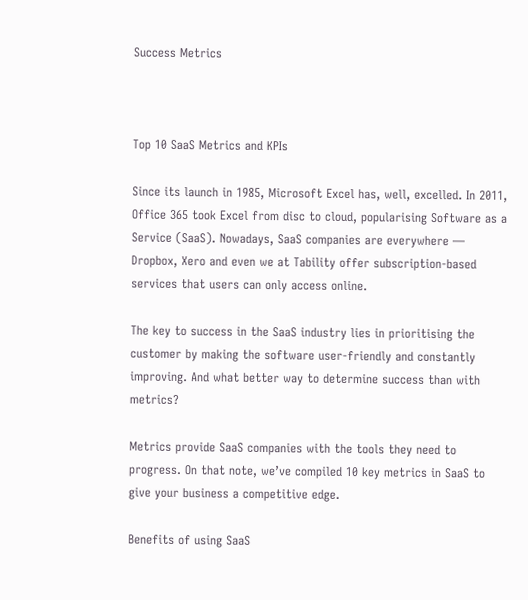Success Metrics



Top 10 SaaS Metrics and KPIs

Since its launch in 1985, Microsoft Excel has, well, excelled. In 2011, Office 365 took Excel from disc to cloud, popularising Software as a Service (SaaS). Nowadays, SaaS companies are everywhere — Dropbox, Xero and even we at Tability offer subscription-based services that users can only access online.

The key to success in the SaaS industry lies in prioritising the customer by making the software user-friendly and constantly improving. And what better way to determine success than with metrics?

Metrics provide SaaS companies with the tools they need to progress. On that note, we’ve compiled 10 key metrics in SaaS to give your business a competitive edge.

Benefits of using SaaS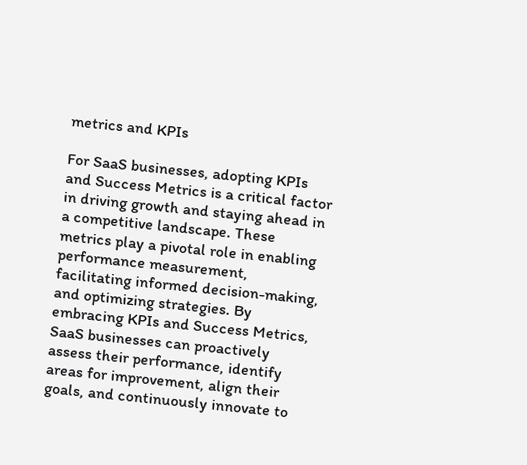metrics and KPIs

For SaaS businesses, adopting KPIs and Success Metrics is a critical factor in driving growth and staying ahead in a competitive landscape. These metrics play a pivotal role in enabling performance measurement, facilitating informed decision-making, and optimizing strategies. By embracing KPIs and Success Metrics, SaaS businesses can proactively assess their performance, identify areas for improvement, align their goals, and continuously innovate to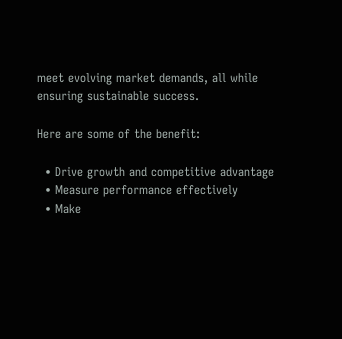meet evolving market demands, all while ensuring sustainable success.

Here are some of the benefit:

  • Drive growth and competitive advantage
  • Measure performance effectively
  • Make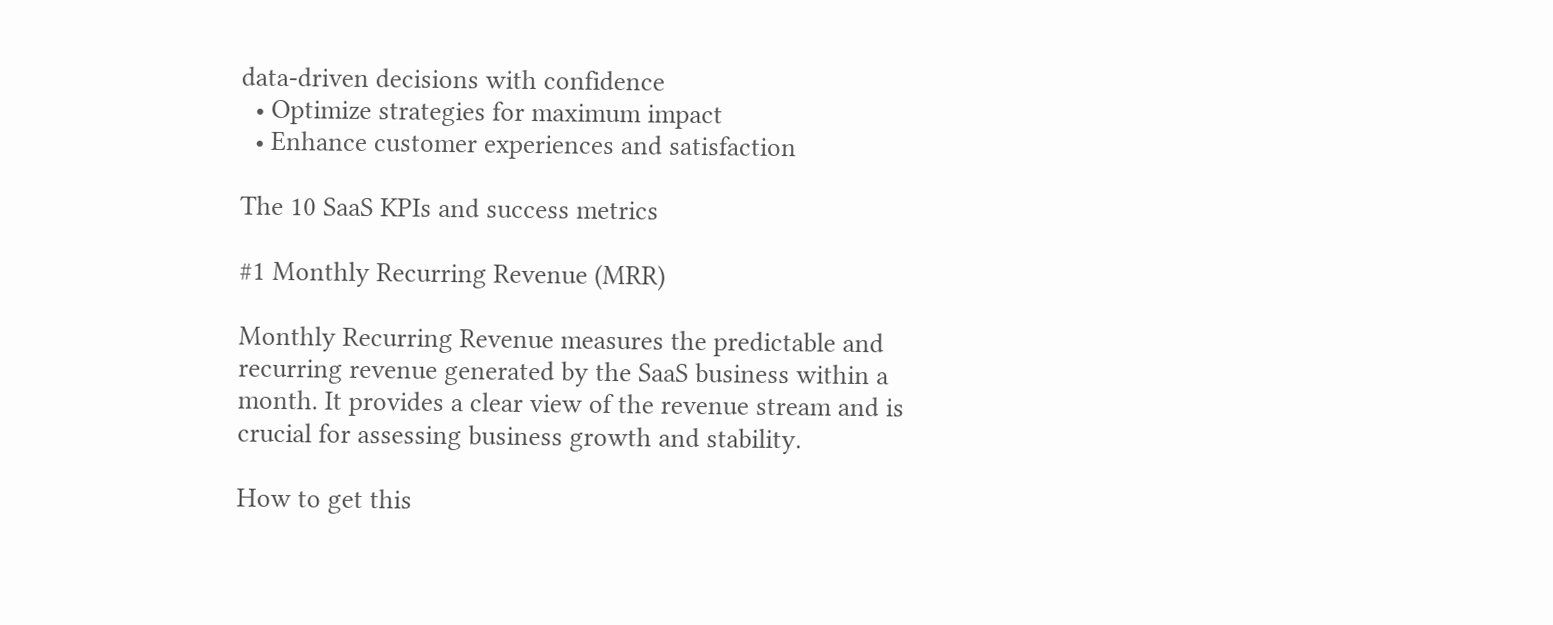data-driven decisions with confidence
  • Optimize strategies for maximum impact
  • Enhance customer experiences and satisfaction

The 10 SaaS KPIs and success metrics

#1 Monthly Recurring Revenue (MRR)

Monthly Recurring Revenue measures the predictable and recurring revenue generated by the SaaS business within a month. It provides a clear view of the revenue stream and is crucial for assessing business growth and stability.

How to get this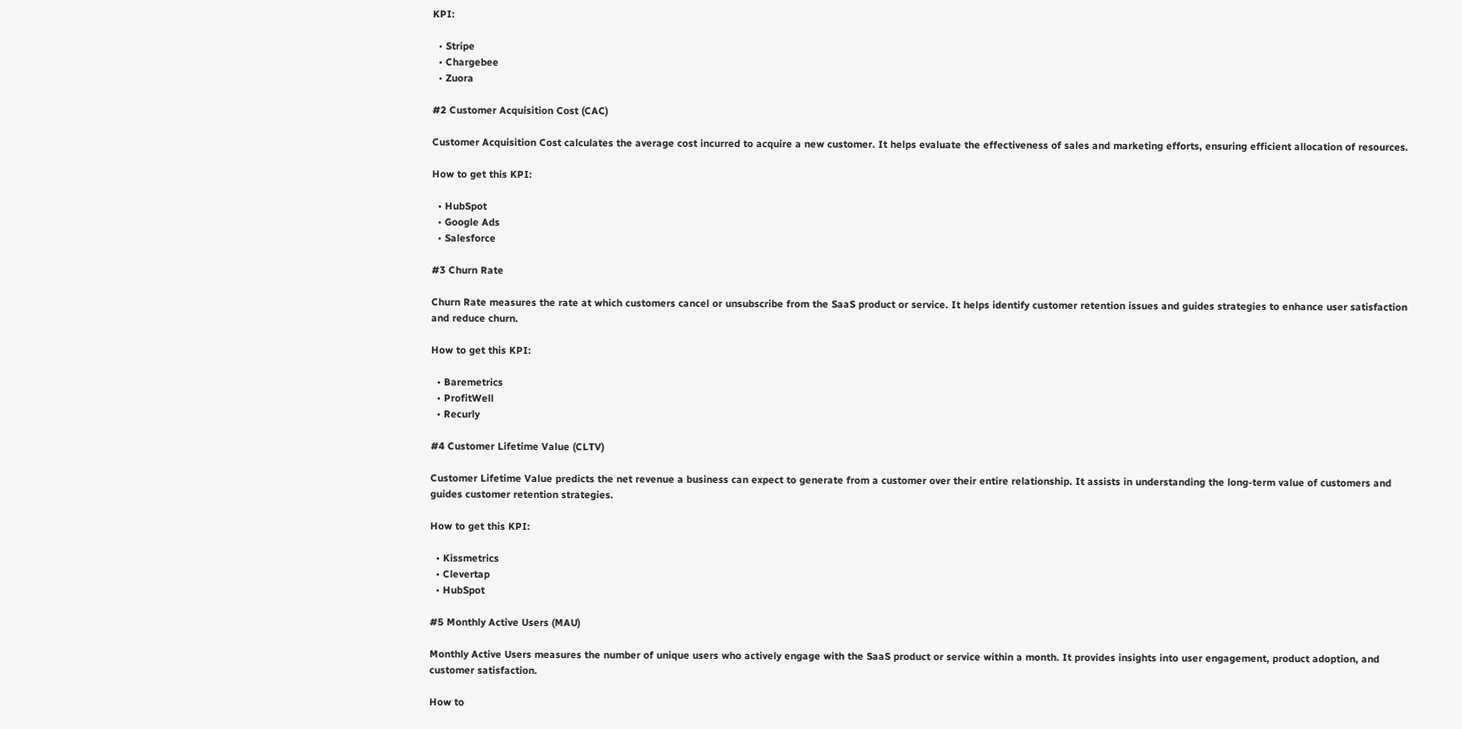KPI:

  • Stripe
  • Chargebee
  • Zuora

#2 Customer Acquisition Cost (CAC)

Customer Acquisition Cost calculates the average cost incurred to acquire a new customer. It helps evaluate the effectiveness of sales and marketing efforts, ensuring efficient allocation of resources.

How to get this KPI:

  • HubSpot
  • Google Ads
  • Salesforce

#3 Churn Rate

Churn Rate measures the rate at which customers cancel or unsubscribe from the SaaS product or service. It helps identify customer retention issues and guides strategies to enhance user satisfaction and reduce churn.

How to get this KPI:

  • Baremetrics
  • ProfitWell
  • Recurly

#4 Customer Lifetime Value (CLTV)

Customer Lifetime Value predicts the net revenue a business can expect to generate from a customer over their entire relationship. It assists in understanding the long-term value of customers and guides customer retention strategies.

How to get this KPI:

  • Kissmetrics
  • Clevertap
  • HubSpot

#5 Monthly Active Users (MAU)

Monthly Active Users measures the number of unique users who actively engage with the SaaS product or service within a month. It provides insights into user engagement, product adoption, and customer satisfaction.

How to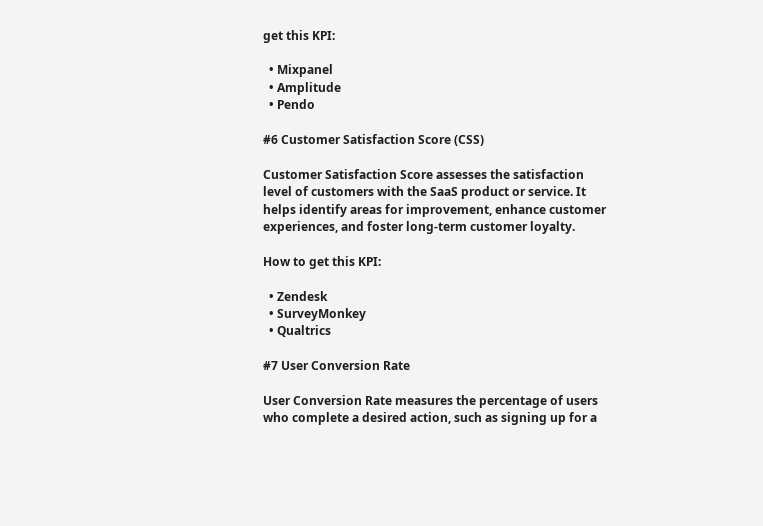get this KPI:

  • Mixpanel
  • Amplitude
  • Pendo

#6 Customer Satisfaction Score (CSS)

Customer Satisfaction Score assesses the satisfaction level of customers with the SaaS product or service. It helps identify areas for improvement, enhance customer experiences, and foster long-term customer loyalty.

How to get this KPI:

  • Zendesk
  • SurveyMonkey
  • Qualtrics

#7 User Conversion Rate

User Conversion Rate measures the percentage of users who complete a desired action, such as signing up for a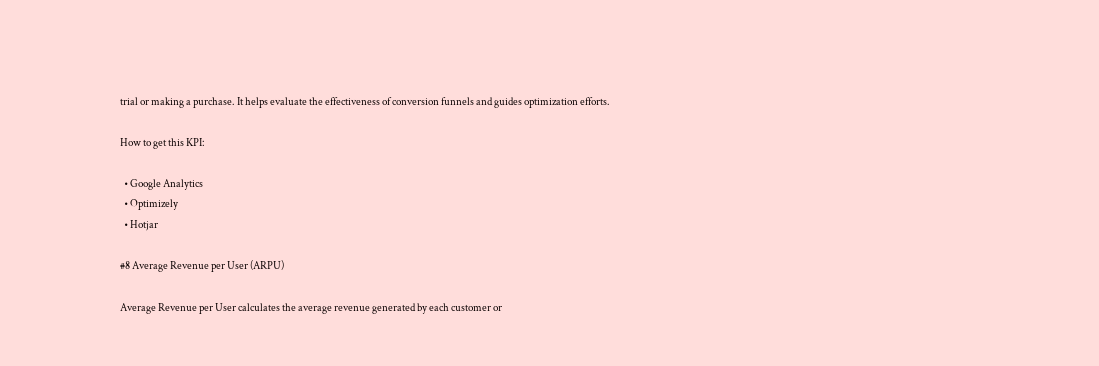trial or making a purchase. It helps evaluate the effectiveness of conversion funnels and guides optimization efforts.

How to get this KPI:

  • Google Analytics
  • Optimizely
  • Hotjar

#8 Average Revenue per User (ARPU)

Average Revenue per User calculates the average revenue generated by each customer or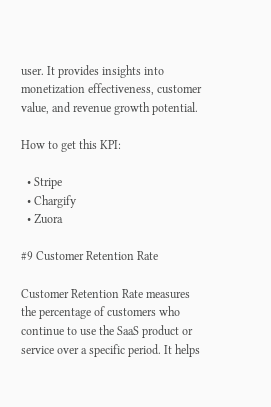user. It provides insights into monetization effectiveness, customer value, and revenue growth potential.

How to get this KPI:

  • Stripe
  • Chargify
  • Zuora

#9 Customer Retention Rate

Customer Retention Rate measures the percentage of customers who continue to use the SaaS product or service over a specific period. It helps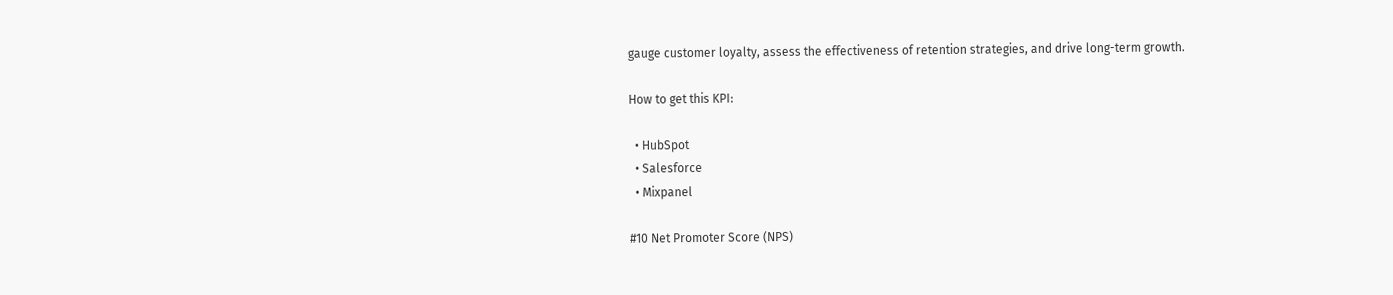gauge customer loyalty, assess the effectiveness of retention strategies, and drive long-term growth.

How to get this KPI:

  • HubSpot
  • Salesforce
  • Mixpanel

#10 Net Promoter Score (NPS)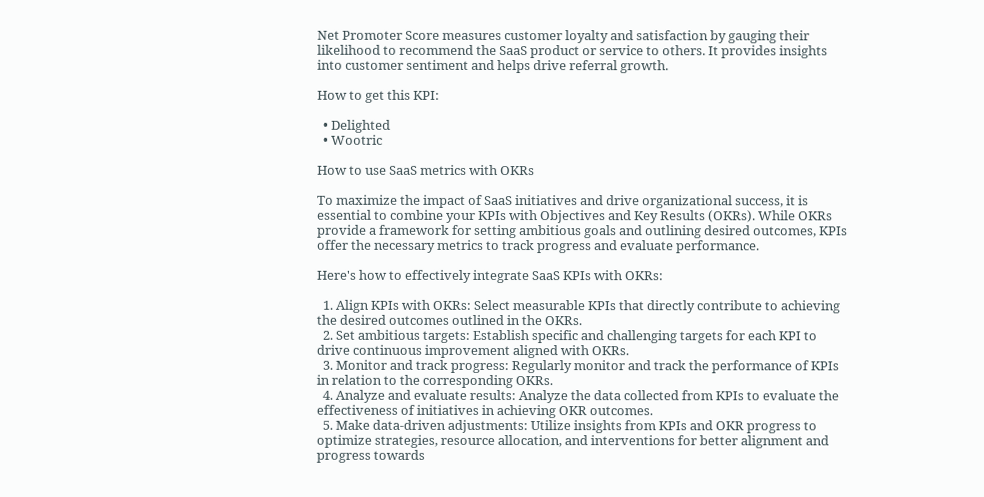Net Promoter Score measures customer loyalty and satisfaction by gauging their likelihood to recommend the SaaS product or service to others. It provides insights into customer sentiment and helps drive referral growth.

How to get this KPI:

  • Delighted
  • Wootric

How to use SaaS metrics with OKRs

To maximize the impact of SaaS initiatives and drive organizational success, it is essential to combine your KPIs with Objectives and Key Results (OKRs). While OKRs provide a framework for setting ambitious goals and outlining desired outcomes, KPIs offer the necessary metrics to track progress and evaluate performance.

Here's how to effectively integrate SaaS KPIs with OKRs:

  1. Align KPIs with OKRs: Select measurable KPIs that directly contribute to achieving the desired outcomes outlined in the OKRs.
  2. Set ambitious targets: Establish specific and challenging targets for each KPI to drive continuous improvement aligned with OKRs.
  3. Monitor and track progress: Regularly monitor and track the performance of KPIs in relation to the corresponding OKRs.
  4. Analyze and evaluate results: Analyze the data collected from KPIs to evaluate the effectiveness of initiatives in achieving OKR outcomes.
  5. Make data-driven adjustments: Utilize insights from KPIs and OKR progress to optimize strategies, resource allocation, and interventions for better alignment and progress towards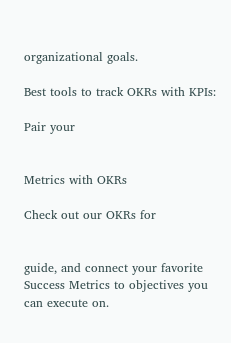organizational goals.

Best tools to track OKRs with KPIs:

Pair your


Metrics with OKRs

Check out our OKRs for


guide, and connect your favorite Success Metrics to objectives you can execute on.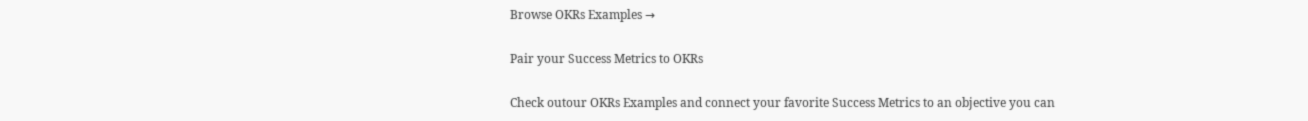Browse OKRs Examples →

Pair your Success Metrics to OKRs

Check outour OKRs Examples and connect your favorite Success Metrics to an objective you can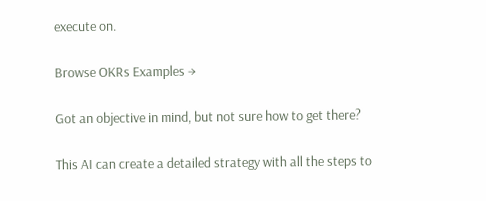execute on.

Browse OKRs Examples →

Got an objective in mind, but not sure how to get there?

This AI can create a detailed strategy with all the steps to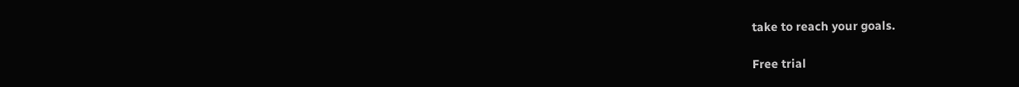take to reach your goals.

Free trial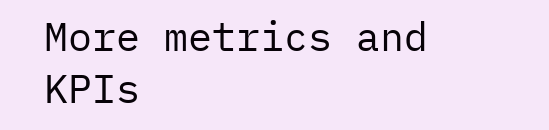More metrics and KPIs